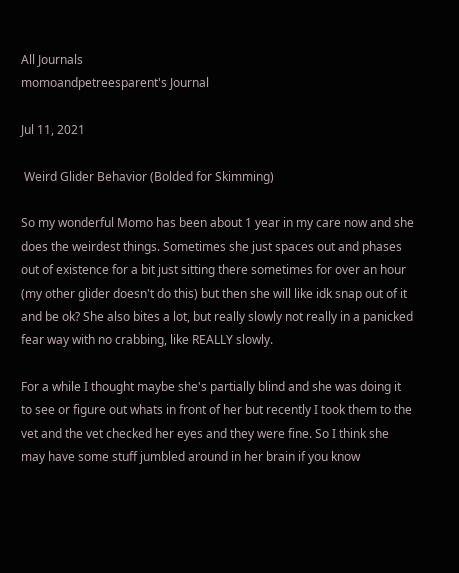All Journals
momoandpetreesparent's Journal

Jul 11, 2021

 Weird Glider Behavior (Bolded for Skimming)

So my wonderful Momo has been about 1 year in my care now and she does the weirdest things. Sometimes she just spaces out and phases out of existence for a bit just sitting there sometimes for over an hour (my other glider doesn't do this) but then she will like idk snap out of it and be ok? She also bites a lot, but really slowly not really in a panicked fear way with no crabbing, like REALLY slowly.

For a while I thought maybe she's partially blind and she was doing it to see or figure out whats in front of her but recently I took them to the vet and the vet checked her eyes and they were fine. So I think she may have some stuff jumbled around in her brain if you know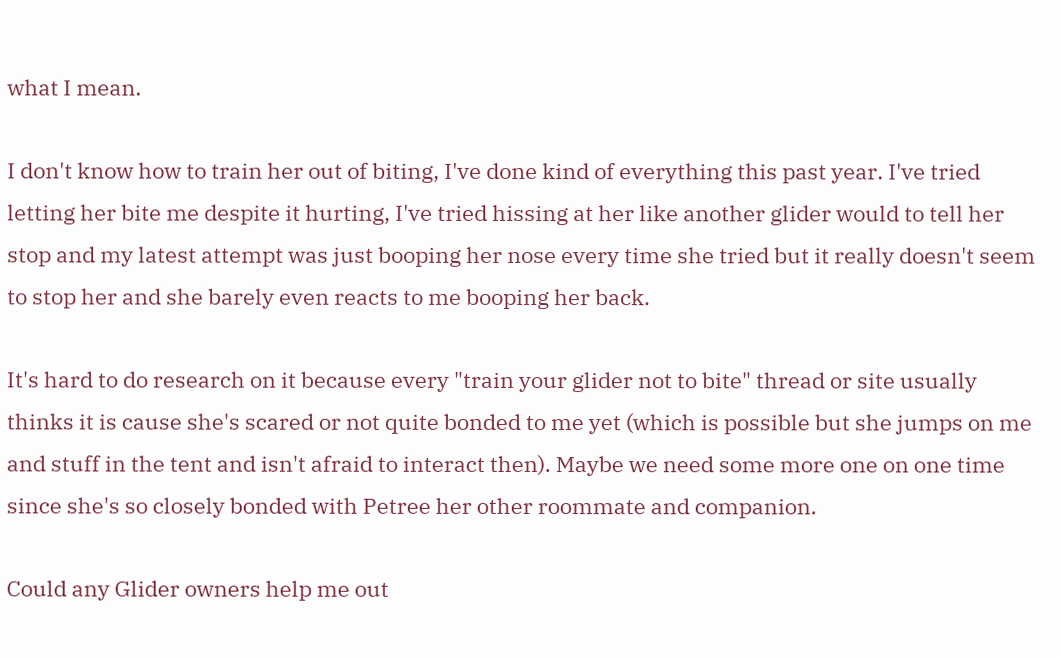what I mean.

I don't know how to train her out of biting, I've done kind of everything this past year. I've tried letting her bite me despite it hurting, I've tried hissing at her like another glider would to tell her stop and my latest attempt was just booping her nose every time she tried but it really doesn't seem to stop her and she barely even reacts to me booping her back.

It's hard to do research on it because every "train your glider not to bite" thread or site usually thinks it is cause she's scared or not quite bonded to me yet (which is possible but she jumps on me and stuff in the tent and isn't afraid to interact then). Maybe we need some more one on one time since she's so closely bonded with Petree her other roommate and companion.

Could any Glider owners help me out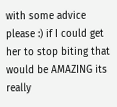with some advice please :) if I could get her to stop biting that would be AMAZING its really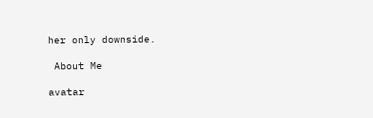her only downside.

 About Me

avatar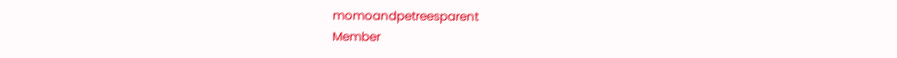momoandpetreesparent
Member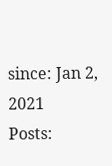since: Jan 2, 2021
Posts: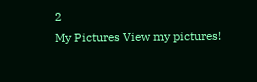2
My Pictures View my pictures!